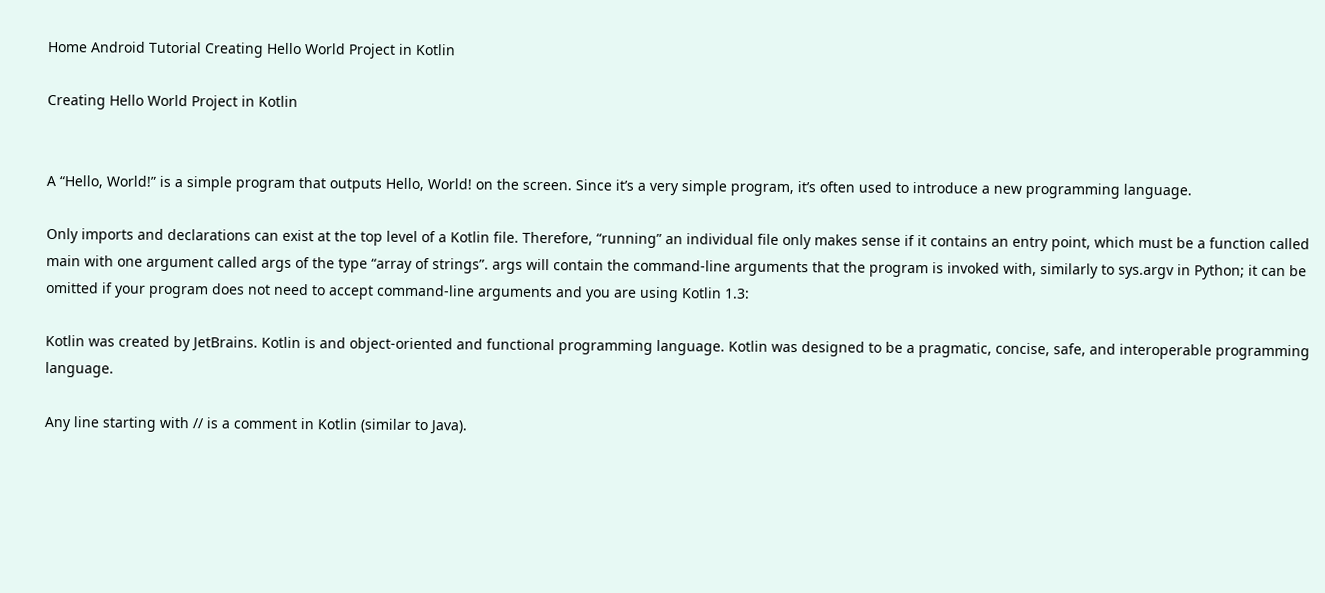Home Android Tutorial Creating Hello World Project in Kotlin

Creating Hello World Project in Kotlin


A “Hello, World!” is a simple program that outputs Hello, World! on the screen. Since it’s a very simple program, it’s often used to introduce a new programming language.

Only imports and declarations can exist at the top level of a Kotlin file. Therefore, “running” an individual file only makes sense if it contains an entry point, which must be a function called main with one argument called args of the type “array of strings”. args will contain the command-line arguments that the program is invoked with, similarly to sys.argv in Python; it can be omitted if your program does not need to accept command-line arguments and you are using Kotlin 1.3:

Kotlin was created by JetBrains. Kotlin is and object-oriented and functional programming language. Kotlin was designed to be a pragmatic, concise, safe, and interoperable programming language.

Any line starting with // is a comment in Kotlin (similar to Java).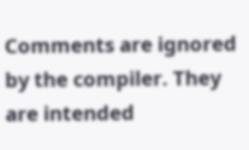Comments are ignored by the compiler. They are intended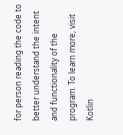for person reading the code to better understand the intent and functionality of the program. To learn more, visit Kotlin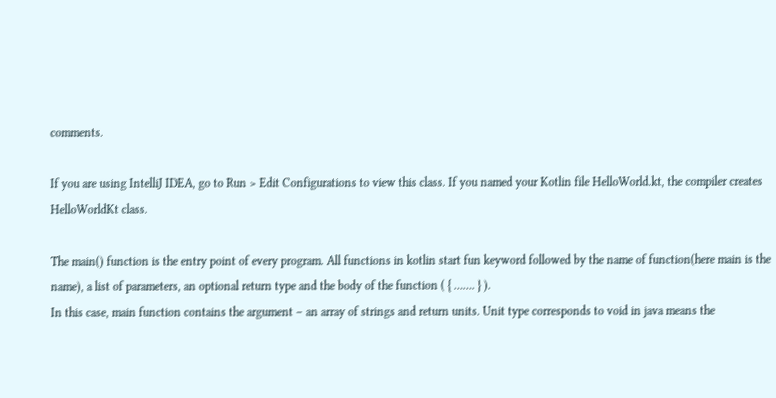comments.

If you are using IntelliJ IDEA, go to Run > Edit Configurations to view this class. If you named your Kotlin file HelloWorld.kt, the compiler creates HelloWorldKt class.

The main() function is the entry point of every program. All functions in kotlin start fun keyword followed by the name of function(here main is the name), a list of parameters, an optional return type and the body of the function ( { ……. } ).
In this case, main function contains the argument – an array of strings and return units. Unit type corresponds to void in java means the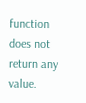function does not return any value.